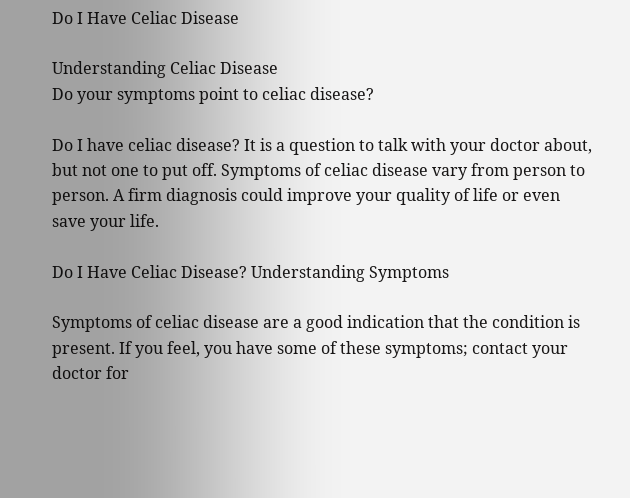Do I Have Celiac Disease

Understanding Celiac Disease
Do your symptoms point to celiac disease?

Do I have celiac disease? It is a question to talk with your doctor about, but not one to put off. Symptoms of celiac disease vary from person to person. A firm diagnosis could improve your quality of life or even save your life.

Do I Have Celiac Disease? Understanding Symptoms

Symptoms of celiac disease are a good indication that the condition is present. If you feel, you have some of these symptoms; contact your doctor for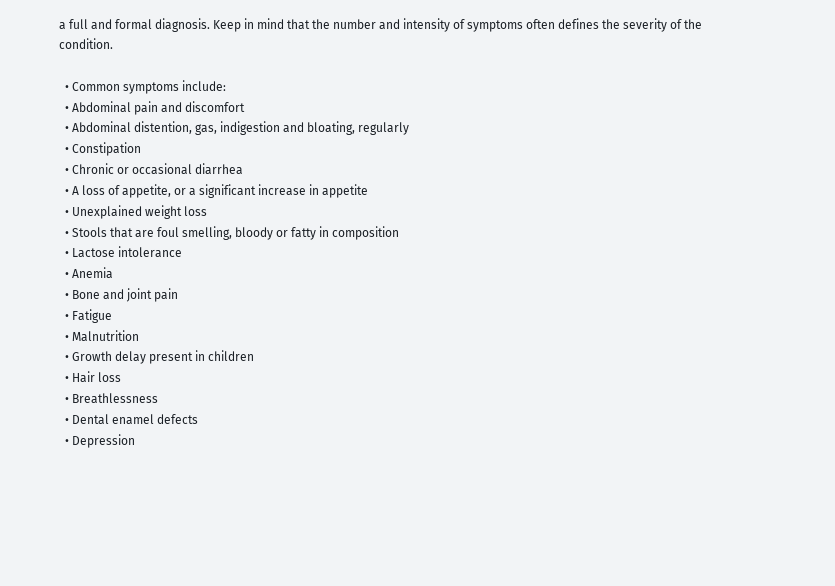a full and formal diagnosis. Keep in mind that the number and intensity of symptoms often defines the severity of the condition.

  • Common symptoms include:
  • Abdominal pain and discomfort
  • Abdominal distention, gas, indigestion and bloating, regularly
  • Constipation
  • Chronic or occasional diarrhea
  • A loss of appetite, or a significant increase in appetite
  • Unexplained weight loss
  • Stools that are foul smelling, bloody or fatty in composition
  • Lactose intolerance
  • Anemia
  • Bone and joint pain
  • Fatigue
  • Malnutrition
  • Growth delay present in children
  • Hair loss
  • Breathlessness
  • Dental enamel defects
  • Depression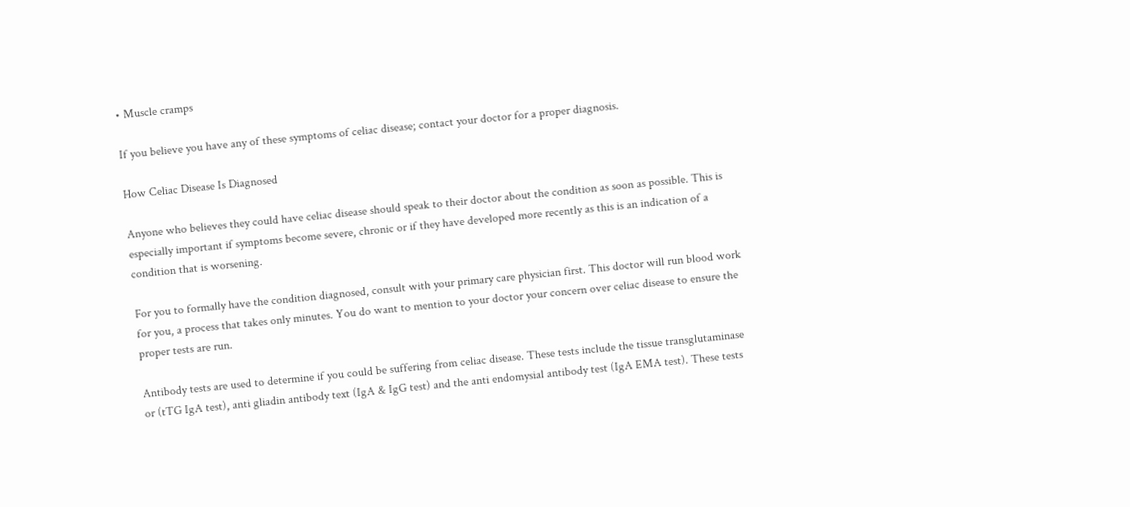• Muscle cramps

If you believe you have any of these symptoms of celiac disease; contact your doctor for a proper diagnosis.

How Celiac Disease Is Diagnosed

Anyone who believes they could have celiac disease should speak to their doctor about the condition as soon as possible. This is especially important if symptoms become severe, chronic or if they have developed more recently as this is an indication of a condition that is worsening.

For you to formally have the condition diagnosed, consult with your primary care physician first. This doctor will run blood work for you, a process that takes only minutes. You do want to mention to your doctor your concern over celiac disease to ensure the proper tests are run.

Antibody tests are used to determine if you could be suffering from celiac disease. These tests include the tissue transglutaminase or (tTG IgA test), anti gliadin antibody text (IgA & IgG test) and the anti endomysial antibody test (IgA EMA test). These tests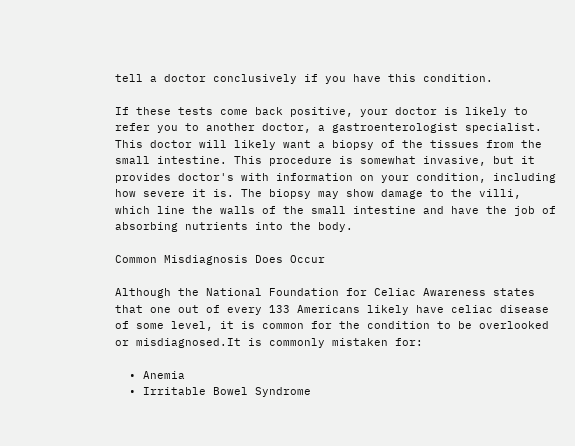tell a doctor conclusively if you have this condition.

If these tests come back positive, your doctor is likely to refer you to another doctor, a gastroenterologist specialist. This doctor will likely want a biopsy of the tissues from the small intestine. This procedure is somewhat invasive, but it provides doctor's with information on your condition, including how severe it is. The biopsy may show damage to the villi, which line the walls of the small intestine and have the job of absorbing nutrients into the body.

Common Misdiagnosis Does Occur

Although the National Foundation for Celiac Awareness states that one out of every 133 Americans likely have celiac disease of some level, it is common for the condition to be overlooked or misdiagnosed.It is commonly mistaken for:

  • Anemia
  • Irritable Bowel Syndrome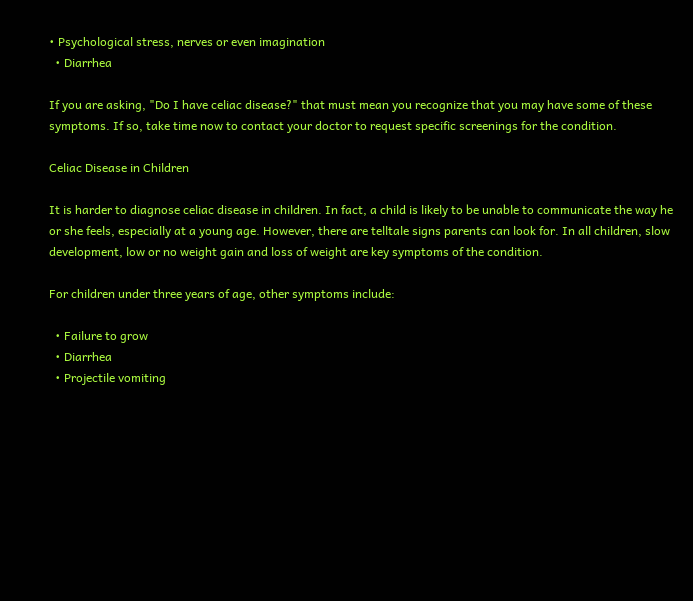• Psychological stress, nerves or even imagination
  • Diarrhea

If you are asking, "Do I have celiac disease?" that must mean you recognize that you may have some of these symptoms. If so, take time now to contact your doctor to request specific screenings for the condition.

Celiac Disease in Children

It is harder to diagnose celiac disease in children. In fact, a child is likely to be unable to communicate the way he or she feels, especially at a young age. However, there are telltale signs parents can look for. In all children, slow development, low or no weight gain and loss of weight are key symptoms of the condition.

For children under three years of age, other symptoms include:

  • Failure to grow
  • Diarrhea
  • Projectile vomiting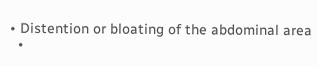• Distention or bloating of the abdominal area
  •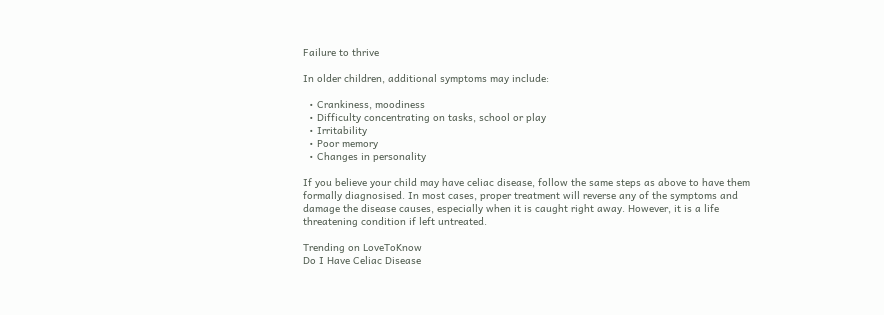Failure to thrive

In older children, additional symptoms may include:

  • Crankiness, moodiness
  • Difficulty concentrating on tasks, school or play
  • Irritability
  • Poor memory
  • Changes in personality

If you believe your child may have celiac disease, follow the same steps as above to have them formally diagnosised. In most cases, proper treatment will reverse any of the symptoms and damage the disease causes, especially when it is caught right away. However, it is a life threatening condition if left untreated.

Trending on LoveToKnow
Do I Have Celiac Disease